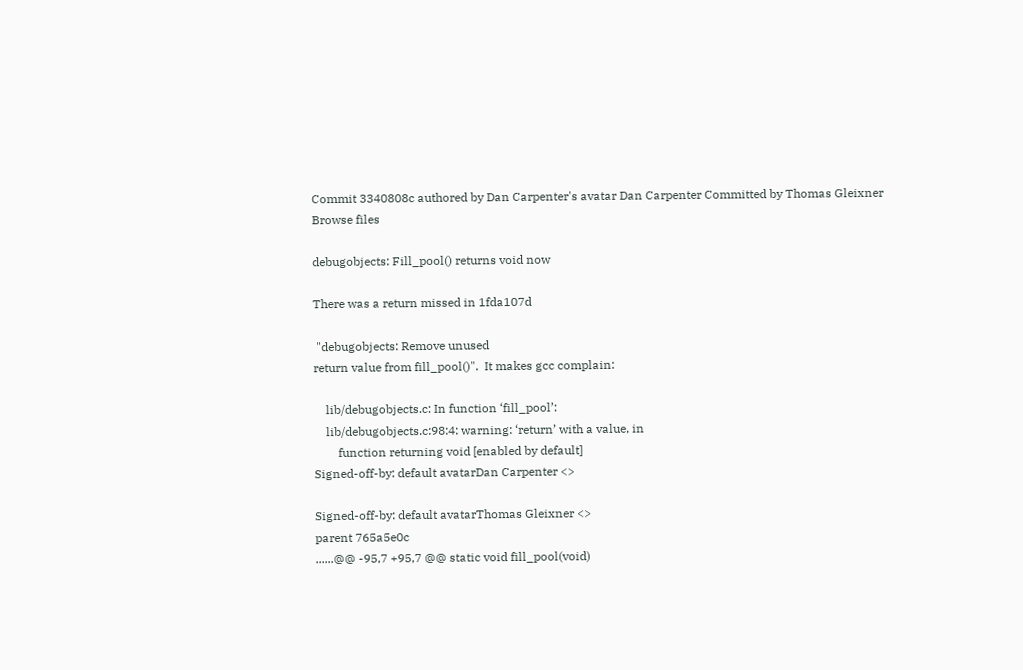Commit 3340808c authored by Dan Carpenter's avatar Dan Carpenter Committed by Thomas Gleixner
Browse files

debugobjects: Fill_pool() returns void now

There was a return missed in 1fda107d

 "debugobjects: Remove unused
return value from fill_pool()".  It makes gcc complain:

    lib/debugobjects.c: In function ‘fill_pool’:
    lib/debugobjects.c:98:4: warning: ‘return’ with a value, in
        function returning void [enabled by default]
Signed-off-by: default avatarDan Carpenter <>

Signed-off-by: default avatarThomas Gleixner <>
parent 765a5e0c
......@@ -95,7 +95,7 @@ static void fill_pool(void)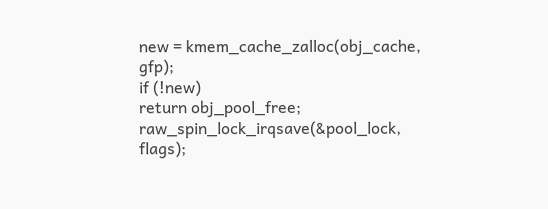new = kmem_cache_zalloc(obj_cache, gfp);
if (!new)
return obj_pool_free;
raw_spin_lock_irqsave(&pool_lock, flags);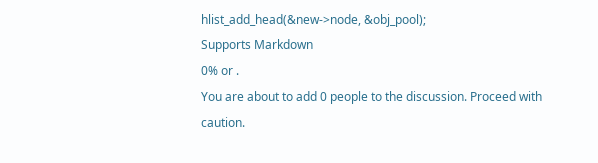hlist_add_head(&new->node, &obj_pool);
Supports Markdown
0% or .
You are about to add 0 people to the discussion. Proceed with caution.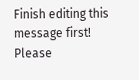Finish editing this message first!
Please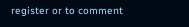register or to comment